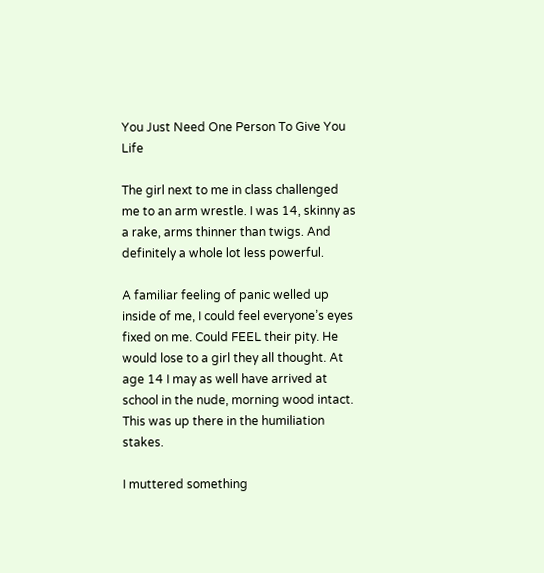You Just Need One Person To Give You Life

The girl next to me in class challenged me to an arm wrestle. I was 14, skinny as a rake, arms thinner than twigs. And definitely a whole lot less powerful.

A familiar feeling of panic welled up inside of me, I could feel everyone’s eyes fixed on me. Could FEEL their pity. He would lose to a girl they all thought. At age 14 I may as well have arrived at school in the nude, morning wood intact. This was up there in the humiliation stakes.

I muttered something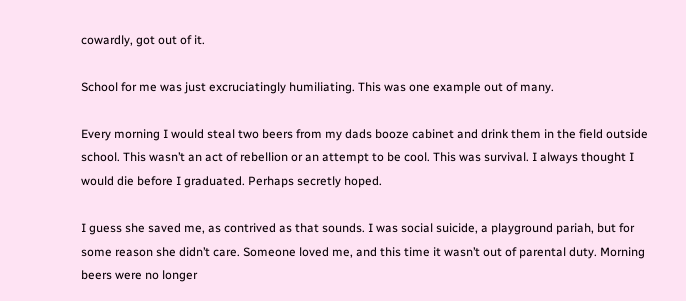cowardly, got out of it.

School for me was just excruciatingly humiliating. This was one example out of many.

Every morning I would steal two beers from my dads booze cabinet and drink them in the field outside school. This wasn’t an act of rebellion or an attempt to be cool. This was survival. I always thought I would die before I graduated. Perhaps secretly hoped.

I guess she saved me, as contrived as that sounds. I was social suicide, a playground pariah, but for some reason she didn’t care. Someone loved me, and this time it wasn’t out of parental duty. Morning beers were no longer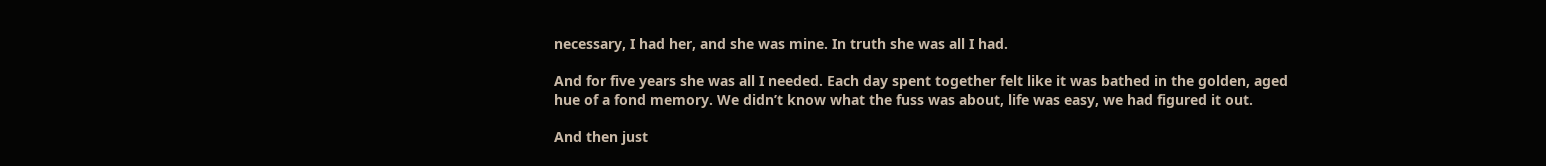necessary, I had her, and she was mine. In truth she was all I had.

And for five years she was all I needed. Each day spent together felt like it was bathed in the golden, aged hue of a fond memory. We didn’t know what the fuss was about, life was easy, we had figured it out.

And then just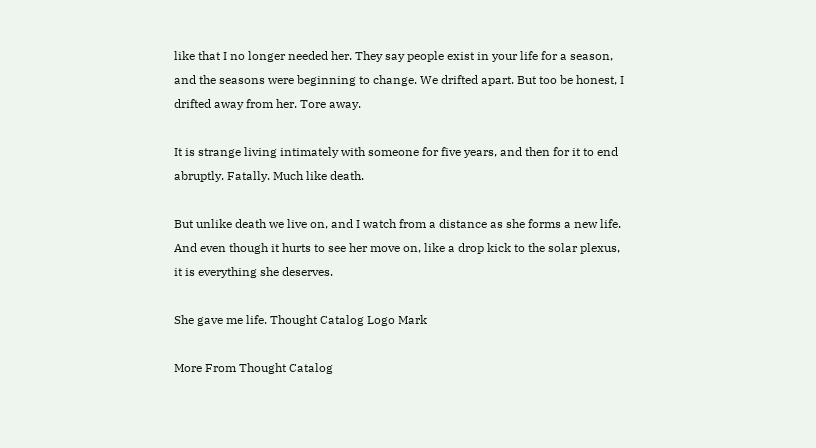like that I no longer needed her. They say people exist in your life for a season, and the seasons were beginning to change. We drifted apart. But too be honest, I drifted away from her. Tore away.

It is strange living intimately with someone for five years, and then for it to end abruptly. Fatally. Much like death.

But unlike death we live on, and I watch from a distance as she forms a new life. And even though it hurts to see her move on, like a drop kick to the solar plexus, it is everything she deserves.

She gave me life. Thought Catalog Logo Mark

More From Thought Catalog